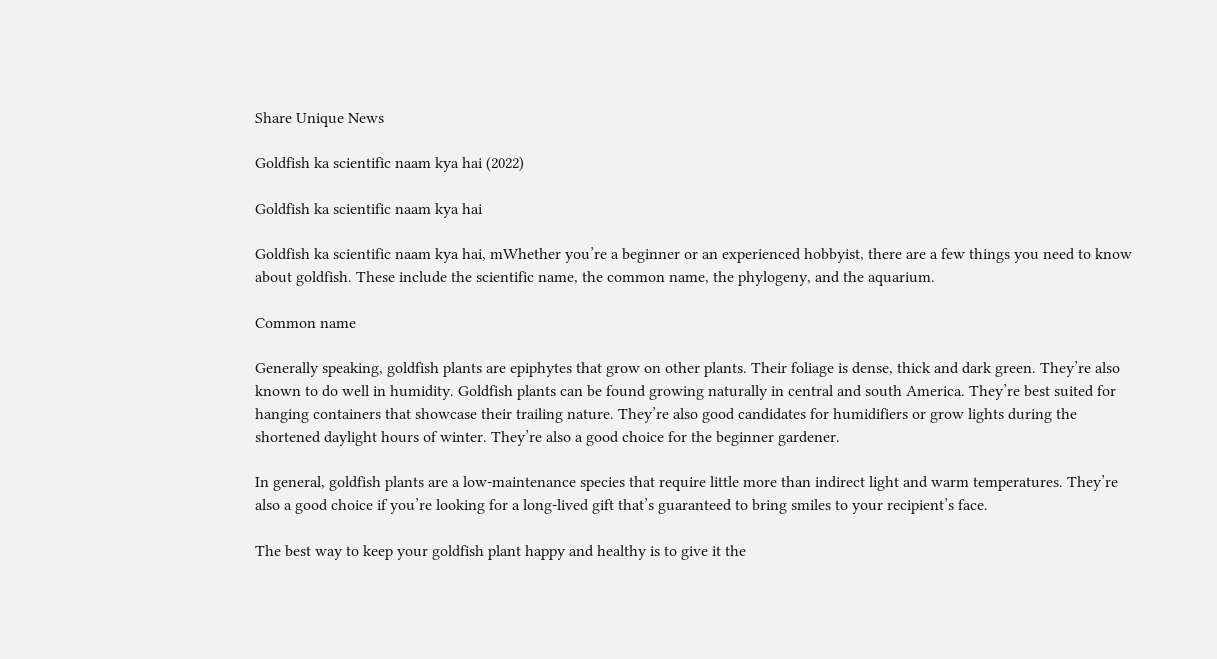Share Unique News

Goldfish ka scientific naam kya hai (2022)

Goldfish ka scientific naam kya hai

Goldfish ka scientific naam kya hai, mWhether you’re a beginner or an experienced hobbyist, there are a few things you need to know about goldfish. These include the scientific name, the common name, the phylogeny, and the aquarium.

Common name

Generally speaking, goldfish plants are epiphytes that grow on other plants. Their foliage is dense, thick and dark green. They’re also known to do well in humidity. Goldfish plants can be found growing naturally in central and south America. They’re best suited for hanging containers that showcase their trailing nature. They’re also good candidates for humidifiers or grow lights during the shortened daylight hours of winter. They’re also a good choice for the beginner gardener.

In general, goldfish plants are a low-maintenance species that require little more than indirect light and warm temperatures. They’re also a good choice if you’re looking for a long-lived gift that’s guaranteed to bring smiles to your recipient’s face.

The best way to keep your goldfish plant happy and healthy is to give it the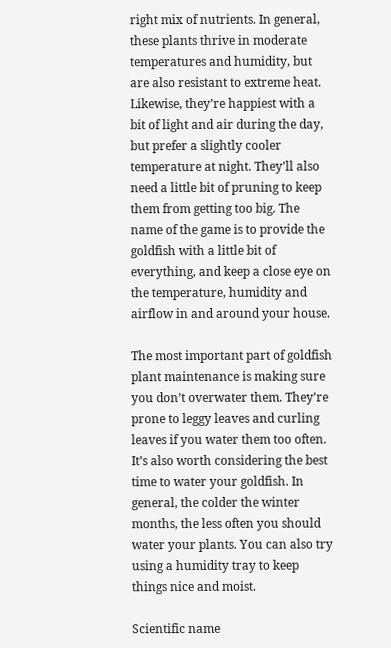right mix of nutrients. In general, these plants thrive in moderate temperatures and humidity, but are also resistant to extreme heat. Likewise, they’re happiest with a bit of light and air during the day, but prefer a slightly cooler temperature at night. They’ll also need a little bit of pruning to keep them from getting too big. The name of the game is to provide the goldfish with a little bit of everything, and keep a close eye on the temperature, humidity and airflow in and around your house.

The most important part of goldfish plant maintenance is making sure you don’t overwater them. They’re prone to leggy leaves and curling leaves if you water them too often. It’s also worth considering the best time to water your goldfish. In general, the colder the winter months, the less often you should water your plants. You can also try using a humidity tray to keep things nice and moist.

Scientific name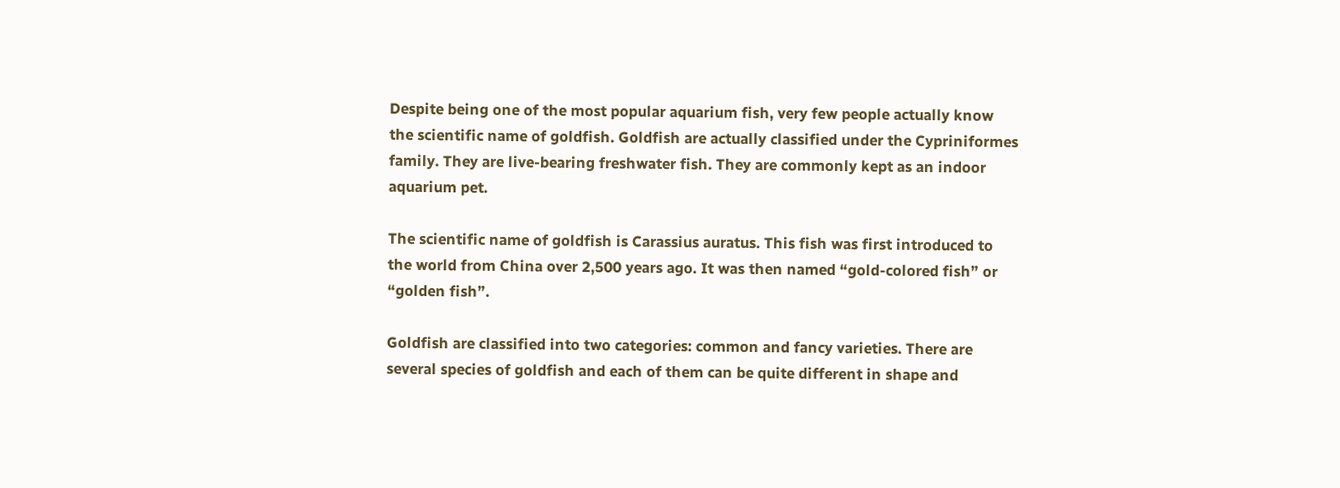Despite being one of the most popular aquarium fish, very few people actually know the scientific name of goldfish. Goldfish are actually classified under the Cypriniformes family. They are live-bearing freshwater fish. They are commonly kept as an indoor aquarium pet.

The scientific name of goldfish is Carassius auratus. This fish was first introduced to the world from China over 2,500 years ago. It was then named “gold-colored fish” or “golden fish”.

Goldfish are classified into two categories: common and fancy varieties. There are several species of goldfish and each of them can be quite different in shape and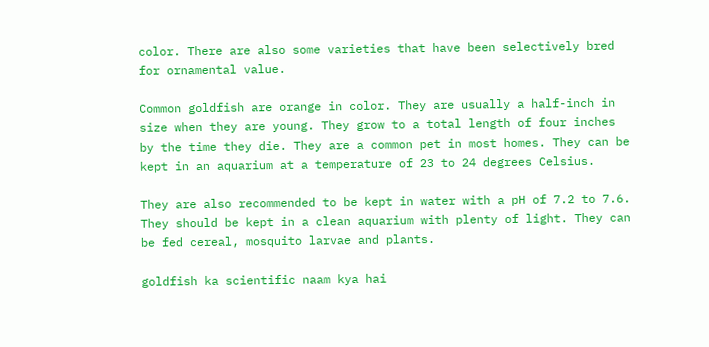color. There are also some varieties that have been selectively bred for ornamental value.

Common goldfish are orange in color. They are usually a half-inch in size when they are young. They grow to a total length of four inches by the time they die. They are a common pet in most homes. They can be kept in an aquarium at a temperature of 23 to 24 degrees Celsius.

They are also recommended to be kept in water with a pH of 7.2 to 7.6. They should be kept in a clean aquarium with plenty of light. They can be fed cereal, mosquito larvae and plants.

goldfish ka scientific naam kya hai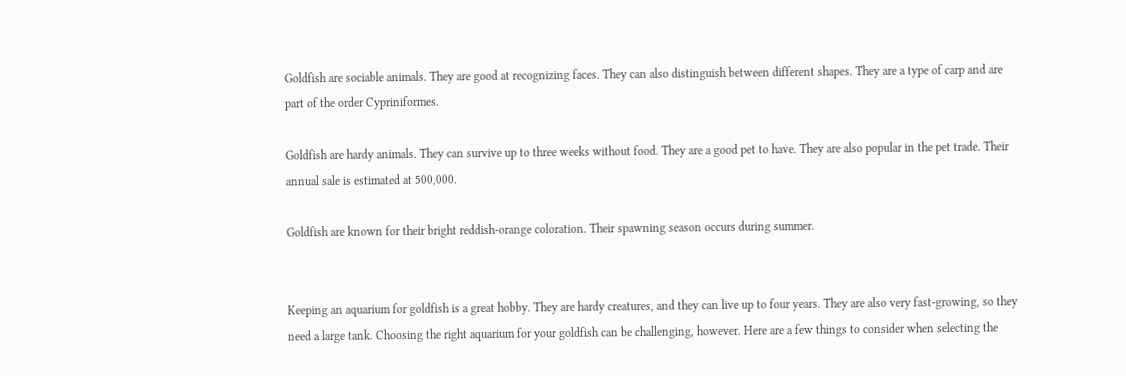Goldfish are sociable animals. They are good at recognizing faces. They can also distinguish between different shapes. They are a type of carp and are part of the order Cypriniformes.

Goldfish are hardy animals. They can survive up to three weeks without food. They are a good pet to have. They are also popular in the pet trade. Their annual sale is estimated at 500,000.

Goldfish are known for their bright reddish-orange coloration. Their spawning season occurs during summer.


Keeping an aquarium for goldfish is a great hobby. They are hardy creatures, and they can live up to four years. They are also very fast-growing, so they need a large tank. Choosing the right aquarium for your goldfish can be challenging, however. Here are a few things to consider when selecting the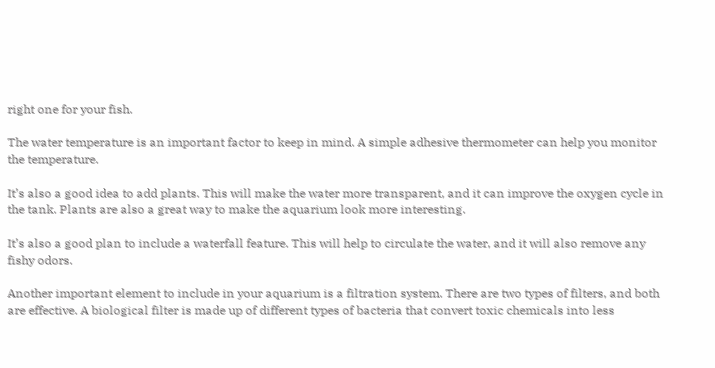right one for your fish.

The water temperature is an important factor to keep in mind. A simple adhesive thermometer can help you monitor the temperature.

It’s also a good idea to add plants. This will make the water more transparent, and it can improve the oxygen cycle in the tank. Plants are also a great way to make the aquarium look more interesting.

It’s also a good plan to include a waterfall feature. This will help to circulate the water, and it will also remove any fishy odors.

Another important element to include in your aquarium is a filtration system. There are two types of filters, and both are effective. A biological filter is made up of different types of bacteria that convert toxic chemicals into less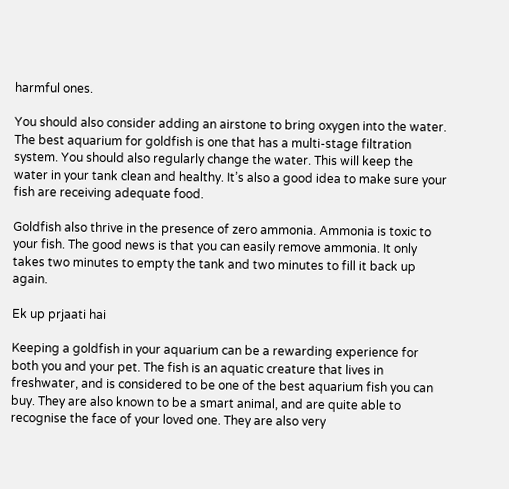harmful ones.

You should also consider adding an airstone to bring oxygen into the water. The best aquarium for goldfish is one that has a multi-stage filtration system. You should also regularly change the water. This will keep the water in your tank clean and healthy. It’s also a good idea to make sure your fish are receiving adequate food.

Goldfish also thrive in the presence of zero ammonia. Ammonia is toxic to your fish. The good news is that you can easily remove ammonia. It only takes two minutes to empty the tank and two minutes to fill it back up again.

Ek up prjaati hai

Keeping a goldfish in your aquarium can be a rewarding experience for both you and your pet. The fish is an aquatic creature that lives in freshwater, and is considered to be one of the best aquarium fish you can buy. They are also known to be a smart animal, and are quite able to recognise the face of your loved one. They are also very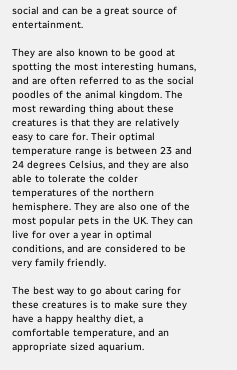social and can be a great source of entertainment.

They are also known to be good at spotting the most interesting humans, and are often referred to as the social poodles of the animal kingdom. The most rewarding thing about these creatures is that they are relatively easy to care for. Their optimal temperature range is between 23 and 24 degrees Celsius, and they are also able to tolerate the colder temperatures of the northern hemisphere. They are also one of the most popular pets in the UK. They can live for over a year in optimal conditions, and are considered to be very family friendly.

The best way to go about caring for these creatures is to make sure they have a happy healthy diet, a comfortable temperature, and an appropriate sized aquarium.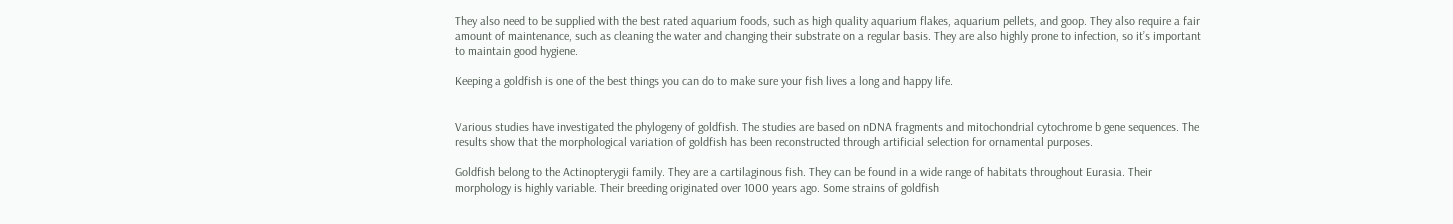They also need to be supplied with the best rated aquarium foods, such as high quality aquarium flakes, aquarium pellets, and goop. They also require a fair amount of maintenance, such as cleaning the water and changing their substrate on a regular basis. They are also highly prone to infection, so it’s important to maintain good hygiene.

Keeping a goldfish is one of the best things you can do to make sure your fish lives a long and happy life.


Various studies have investigated the phylogeny of goldfish. The studies are based on nDNA fragments and mitochondrial cytochrome b gene sequences. The results show that the morphological variation of goldfish has been reconstructed through artificial selection for ornamental purposes.

Goldfish belong to the Actinopterygii family. They are a cartilaginous fish. They can be found in a wide range of habitats throughout Eurasia. Their morphology is highly variable. Their breeding originated over 1000 years ago. Some strains of goldfish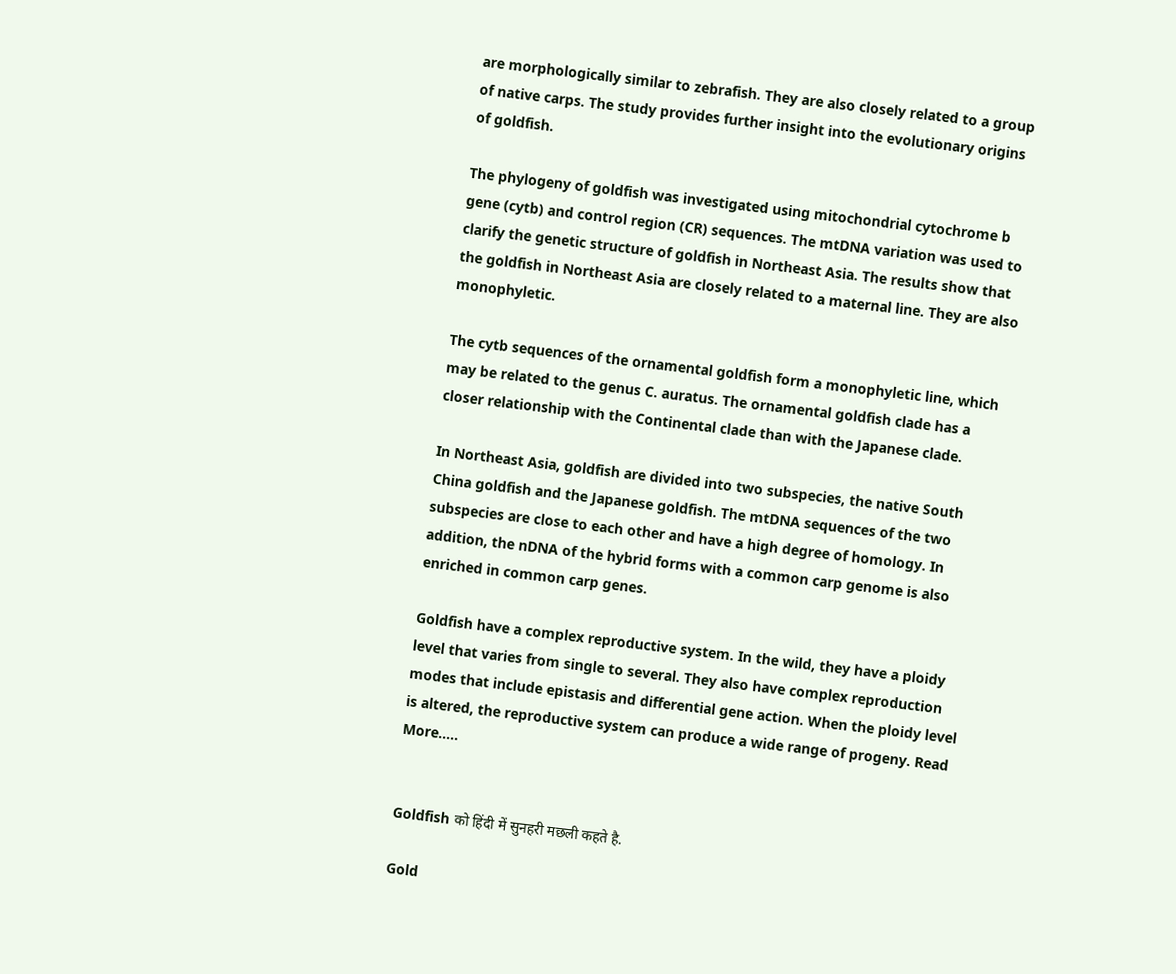are morphologically similar to zebrafish. They are also closely related to a group of native carps. The study provides further insight into the evolutionary origins of goldfish.

The phylogeny of goldfish was investigated using mitochondrial cytochrome b gene (cytb) and control region (CR) sequences. The mtDNA variation was used to clarify the genetic structure of goldfish in Northeast Asia. The results show that the goldfish in Northeast Asia are closely related to a maternal line. They are also monophyletic.

The cytb sequences of the ornamental goldfish form a monophyletic line, which may be related to the genus C. auratus. The ornamental goldfish clade has a closer relationship with the Continental clade than with the Japanese clade.

In Northeast Asia, goldfish are divided into two subspecies, the native South China goldfish and the Japanese goldfish. The mtDNA sequences of the two subspecies are close to each other and have a high degree of homology. In addition, the nDNA of the hybrid forms with a common carp genome is also enriched in common carp genes.

Goldfish have a complex reproductive system. In the wild, they have a ploidy level that varies from single to several. They also have complex reproduction modes that include epistasis and differential gene action. When the ploidy level is altered, the reproductive system can produce a wide range of progeny. Read More…..


Goldfish को हिंदी में सुनहरी मछली कहते है.

Gold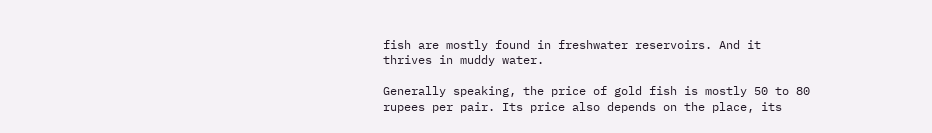fish are mostly found in freshwater reservoirs. And it thrives in muddy water.

Generally speaking, the price of gold fish is mostly 50 to 80 rupees per pair. Its price also depends on the place, its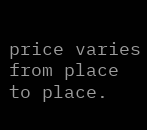price varies from place to place.